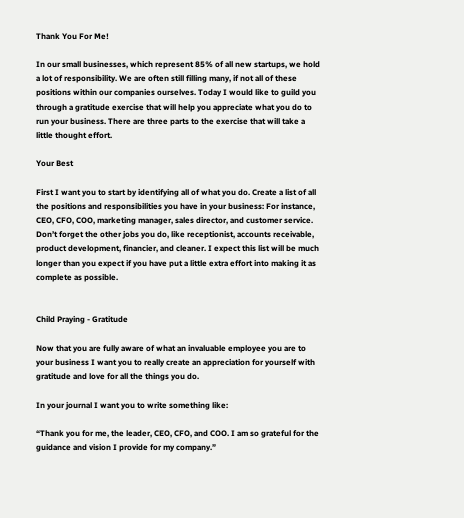Thank You For Me!

In our small businesses, which represent 85% of all new startups, we hold a lot of responsibility. We are often still filling many, if not all of these positions within our companies ourselves. Today I would like to guild you through a gratitude exercise that will help you appreciate what you do to run your business. There are three parts to the exercise that will take a little thought effort.

Your Best

First I want you to start by identifying all of what you do. Create a list of all the positions and responsibilities you have in your business: For instance, CEO, CFO, COO, marketing manager, sales director, and customer service. Don’t forget the other jobs you do, like receptionist, accounts receivable, product development, financier, and cleaner. I expect this list will be much longer than you expect if you have put a little extra effort into making it as complete as possible.


Child Praying - Gratitude

Now that you are fully aware of what an invaluable employee you are to your business I want you to really create an appreciation for yourself with gratitude and love for all the things you do.

In your journal I want you to write something like:

“Thank you for me, the leader, CEO, CFO, and COO. I am so grateful for the guidance and vision I provide for my company.”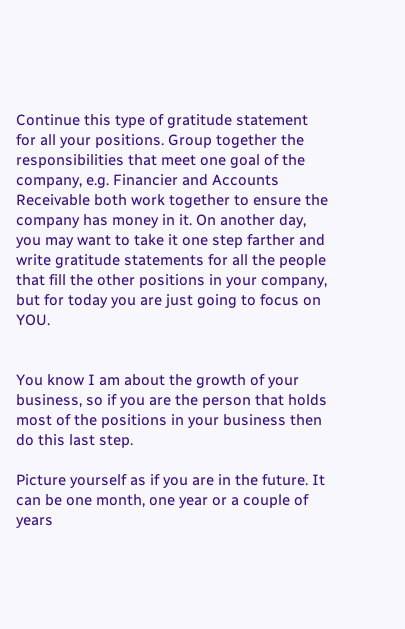Continue this type of gratitude statement for all your positions. Group together the responsibilities that meet one goal of the company, e.g. Financier and Accounts Receivable both work together to ensure the company has money in it. On another day, you may want to take it one step farther and write gratitude statements for all the people that fill the other positions in your company, but for today you are just going to focus on YOU.


You know I am about the growth of your business, so if you are the person that holds most of the positions in your business then do this last step.

Picture yourself as if you are in the future. It can be one month, one year or a couple of years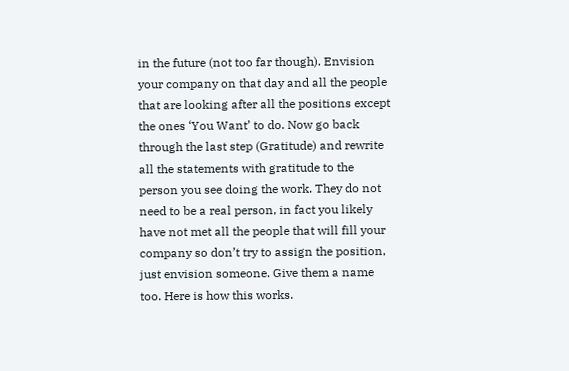in the future (not too far though). Envision your company on that day and all the people that are looking after all the positions except the ones ‘You Want’ to do. Now go back through the last step (Gratitude) and rewrite all the statements with gratitude to the person you see doing the work. They do not need to be a real person, in fact you likely have not met all the people that will fill your company so don’t try to assign the position, just envision someone. Give them a name too. Here is how this works.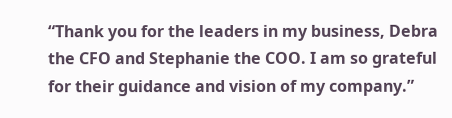“Thank you for the leaders in my business, Debra the CFO and Stephanie the COO. I am so grateful for their guidance and vision of my company.”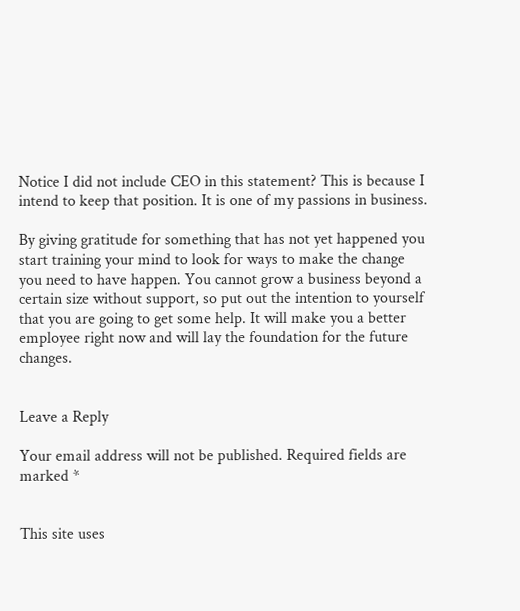Notice I did not include CEO in this statement? This is because I intend to keep that position. It is one of my passions in business.

By giving gratitude for something that has not yet happened you start training your mind to look for ways to make the change you need to have happen. You cannot grow a business beyond a certain size without support, so put out the intention to yourself that you are going to get some help. It will make you a better employee right now and will lay the foundation for the future changes.


Leave a Reply

Your email address will not be published. Required fields are marked *


This site uses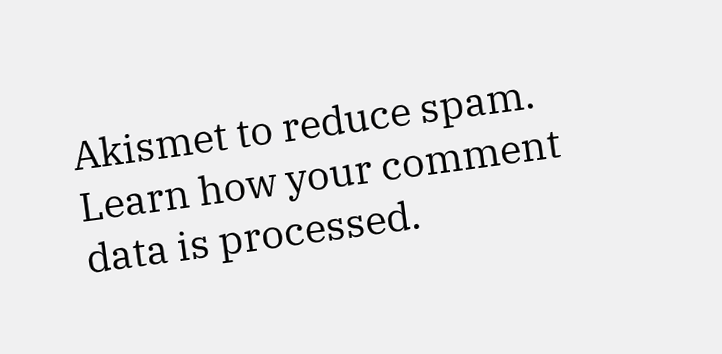Akismet to reduce spam. Learn how your comment data is processed.